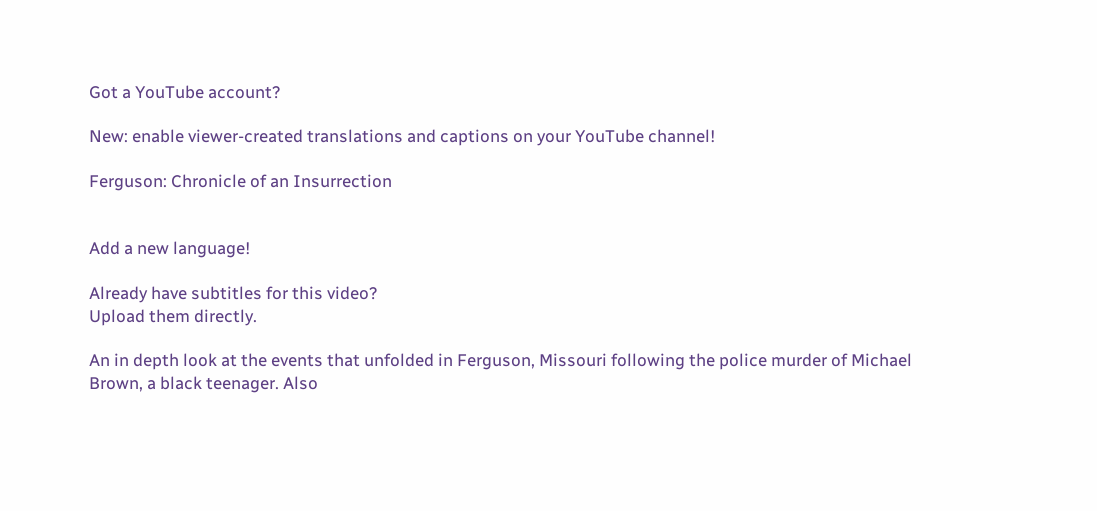Got a YouTube account?

New: enable viewer-created translations and captions on your YouTube channel!

Ferguson: Chronicle of an Insurrection


Add a new language!

Already have subtitles for this video?
Upload them directly.

An in depth look at the events that unfolded in Ferguson, Missouri following the police murder of Michael Brown, a black teenager. Also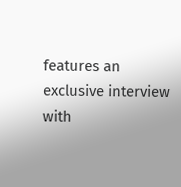features an exclusive interview with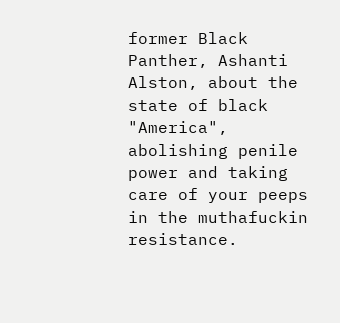former Black Panther, Ashanti Alston, about the state of black "America", abolishing penile power and taking care of your peeps in the muthafuckin resistance.